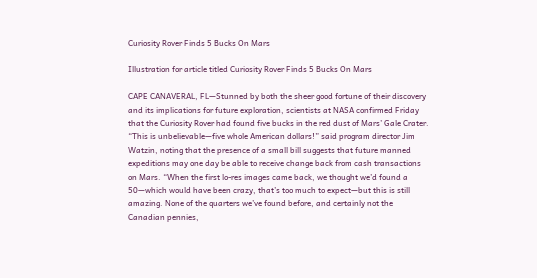Curiosity Rover Finds 5 Bucks On Mars

Illustration for article titled Curiosity Rover Finds 5 Bucks On Mars

CAPE CANAVERAL, FL—Stunned by both the sheer good fortune of their discovery and its implications for future exploration, scientists at NASA confirmed Friday that the Curiosity Rover had found five bucks in the red dust of Mars’ Gale Crater. “This is unbelievable—five whole American dollars!” said program director Jim Watzin, noting that the presence of a small bill suggests that future manned expeditions may one day be able to receive change back from cash transactions on Mars. “When the first lo-res images came back, we thought we’d found a 50—which would have been crazy, that’s too much to expect—but this is still amazing. None of the quarters we’ve found before, and certainly not the Canadian pennies,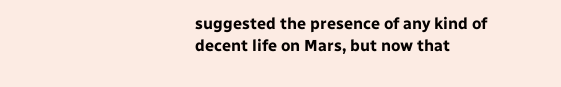suggested the presence of any kind of decent life on Mars, but now that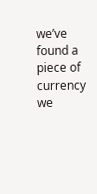we’ve found a piece of currency we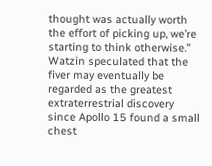thought was actually worth the effort of picking up, we’re starting to think otherwise.” Watzin speculated that the fiver may eventually be regarded as the greatest extraterrestrial discovery since Apollo 15 found a small chest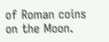of Roman coins on the Moon.